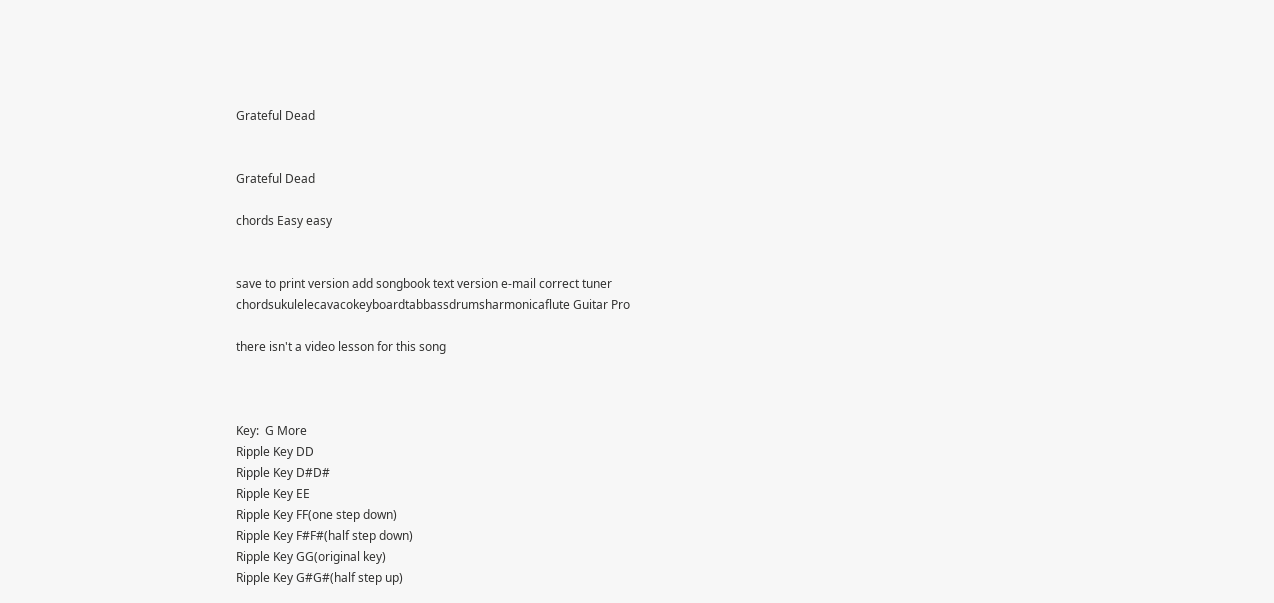Grateful Dead


Grateful Dead

chords Easy easy


save to print version add songbook text version e-mail correct tuner
chordsukulelecavacokeyboardtabbassdrumsharmonicaflute Guitar Pro

there isn't a video lesson for this song



Key:  G More
Ripple Key DD
Ripple Key D#D#
Ripple Key EE
Ripple Key FF(one step down)
Ripple Key F#F#(half step down)
Ripple Key GG(original key)
Ripple Key G#G#(half step up)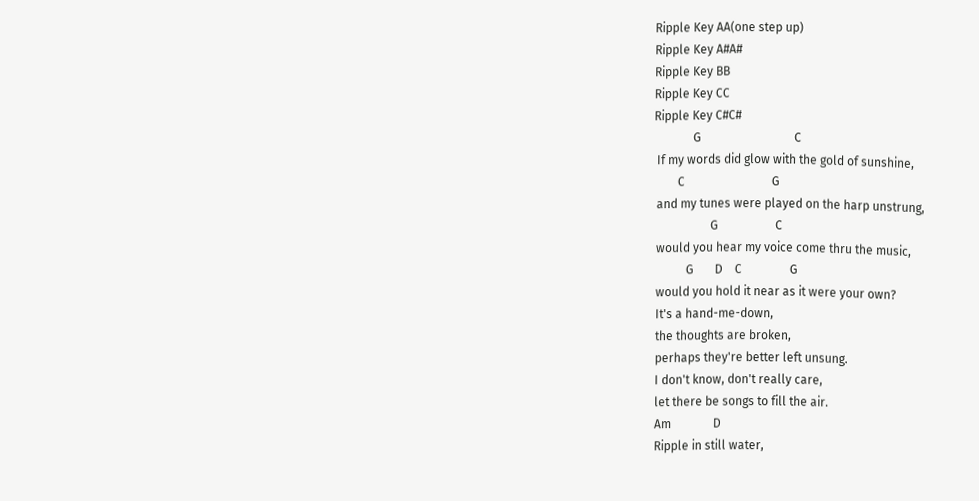Ripple Key AA(one step up)
Ripple Key A#A#
Ripple Key BB
Ripple Key CC
Ripple Key C#C#
             G                               C
 If my words did glow with the gold of sunshine,
        C                             G
 and my tunes were played on the harp unstrung,
                   G                   C
 would you hear my voice come thru the music,
           G       D    C                G
 would you hold it near as it were your own?
 It's a hand-me-down,
 the thoughts are broken,
 perhaps they're better left unsung.
 I don't know, don't really care,
 let there be songs to fill the air.
 Am              D
 Ripple in still water,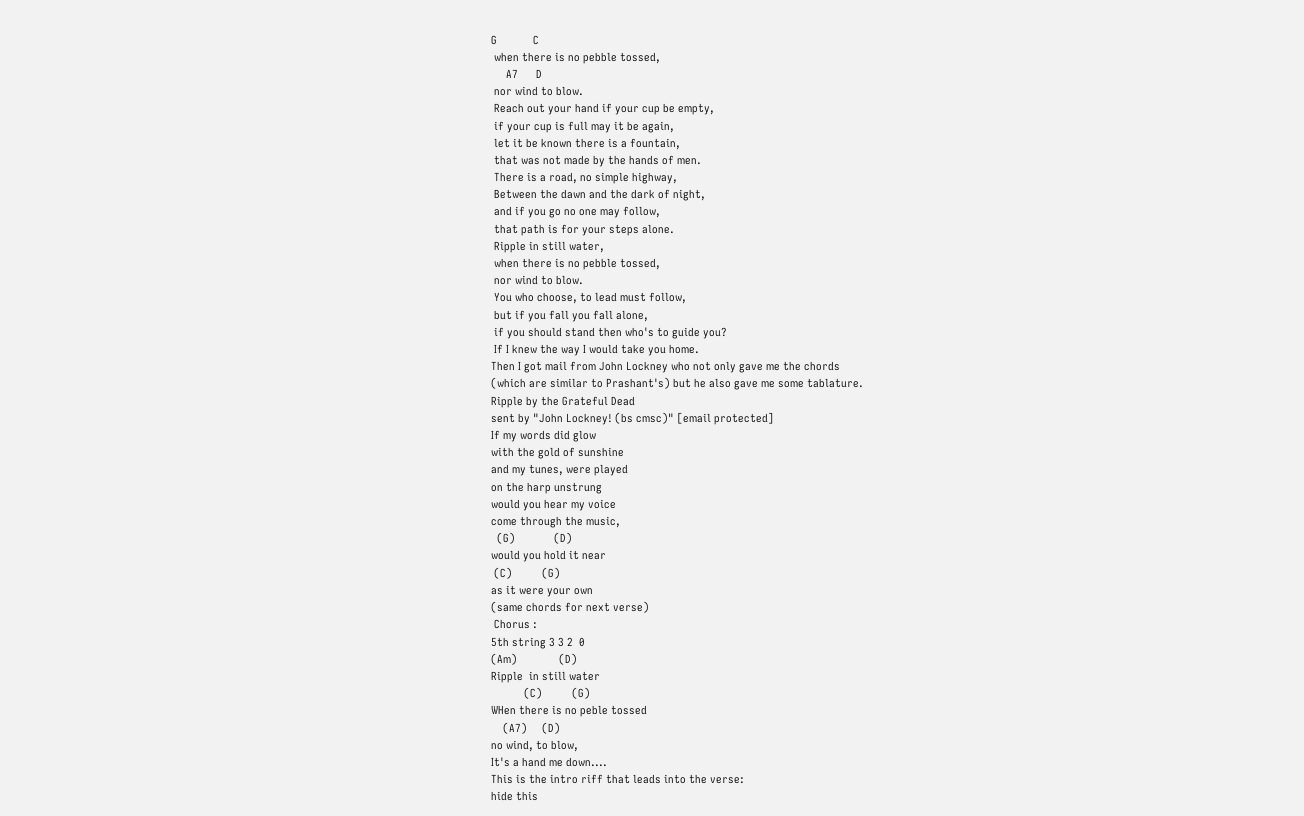G            C
 when there is no pebble tossed,
     A7      D
 nor wind to blow.
 Reach out your hand if your cup be empty,
 if your cup is full may it be again,
 let it be known there is a fountain,
 that was not made by the hands of men.
 There is a road, no simple highway,
 Between the dawn and the dark of night,
 and if you go no one may follow,
 that path is for your steps alone.
 Ripple in still water,
 when there is no pebble tossed,
 nor wind to blow.
 You who choose, to lead must follow,
 but if you fall you fall alone,
 if you should stand then who's to guide you?
 If I knew the way I would take you home.
Then I got mail from John Lockney who not only gave me the chords
(which are similar to Prashant's) but he also gave me some tablature.
Ripple by the Grateful Dead
sent by "John Lockney! (bs cmsc)" [email protected]
If my words did glow
with the gold of sunshine
and my tunes, were played
on the harp unstrung
would you hear my voice
come through the music,
  (G)             (D)
would you hold it near
 (C)          (G)
as it were your own
(same chords for next verse)
 Chorus :
5th string 3 3 2  0
(Am)              (D)
Ripple  in still water
           (C)          (G)
WHen there is no peble tossed
    (A7)     (D)
no wind, to blow,
It's a hand me down....
This is the intro riff that leads into the verse:
hide this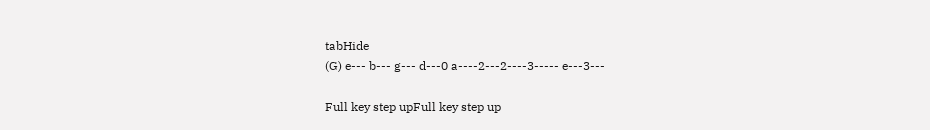tabHide
(G) e--- b--- g--- d---0 a----2---2----3----- e---3---

Full key step upFull key step up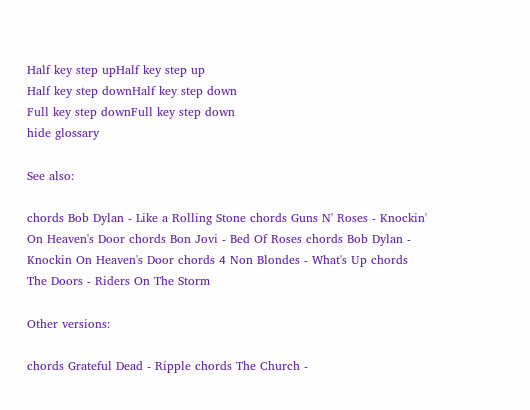Half key step upHalf key step up
Half key step downHalf key step down
Full key step downFull key step down
hide glossary

See also:

chords Bob Dylan - Like a Rolling Stone chords Guns N' Roses - Knockin' On Heaven's Door chords Bon Jovi - Bed Of Roses chords Bob Dylan - Knockin On Heaven's Door chords 4 Non Blondes - What's Up chords The Doors - Riders On The Storm

Other versions:

chords Grateful Dead - Ripple chords The Church -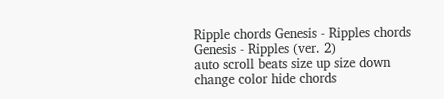Ripple chords Genesis - Ripples chords Genesis - Ripples (ver. 2)
auto scroll beats size up size down change color hide chords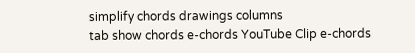simplify chords drawings columns
tab show chords e-chords YouTube Clip e-chords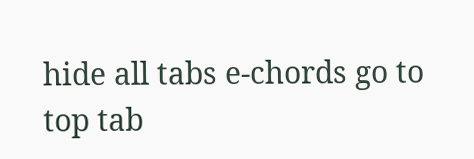hide all tabs e-chords go to top tab